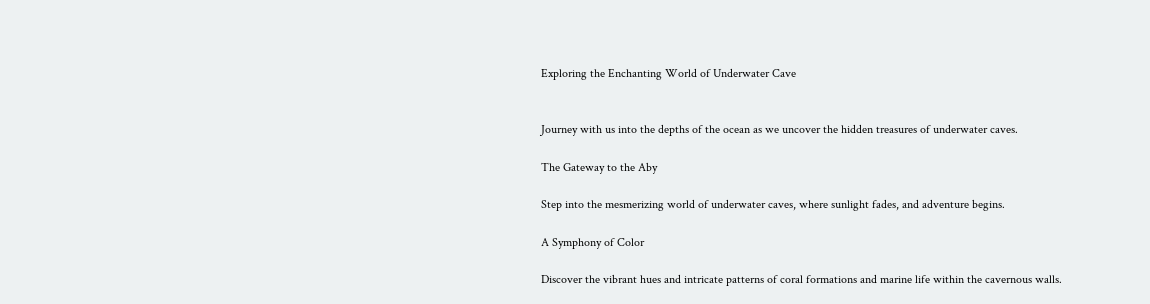Exploring the Enchanting World of Underwater Cave


Journey with us into the depths of the ocean as we uncover the hidden treasures of underwater caves.

The Gateway to the Aby

Step into the mesmerizing world of underwater caves, where sunlight fades, and adventure begins.

A Symphony of Color

Discover the vibrant hues and intricate patterns of coral formations and marine life within the cavernous walls.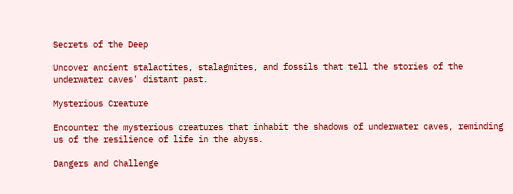Secrets of the Deep

Uncover ancient stalactites, stalagmites, and fossils that tell the stories of the underwater caves' distant past.

Mysterious Creature

Encounter the mysterious creatures that inhabit the shadows of underwater caves, reminding us of the resilience of life in the abyss.

Dangers and Challenge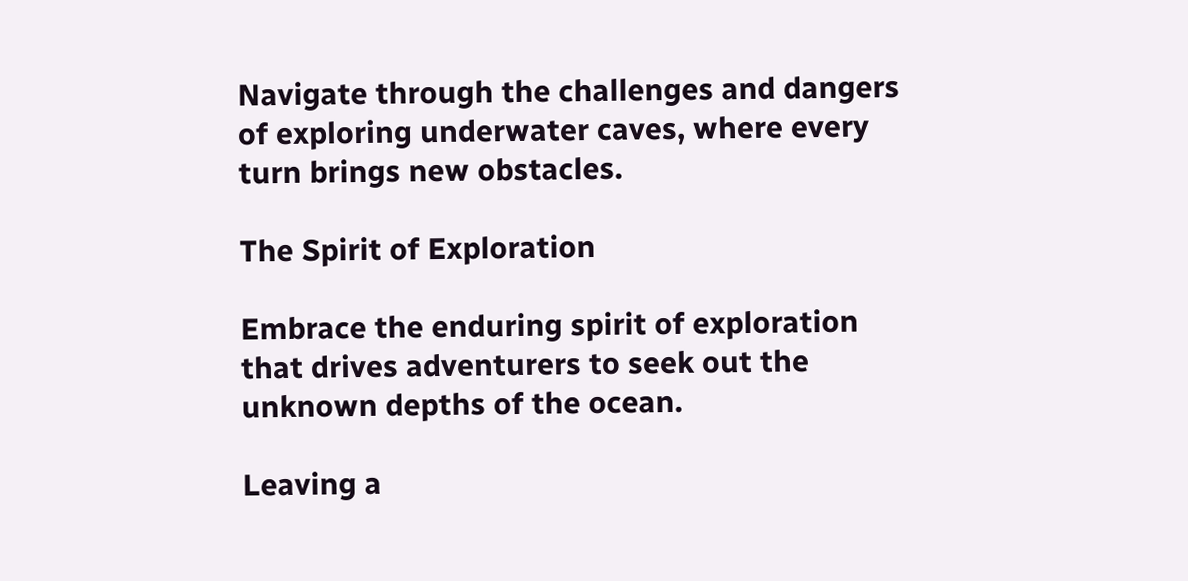Navigate through the challenges and dangers of exploring underwater caves, where every turn brings new obstacles.

The Spirit of Exploration

Embrace the enduring spirit of exploration that drives adventurers to seek out the unknown depths of the ocean.

Leaving a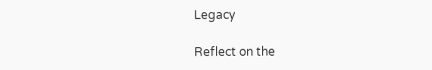Legacy

Reflect on the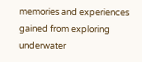memories and experiences gained from exploring underwater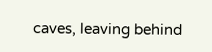caves, leaving behind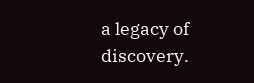a legacy of discovery.